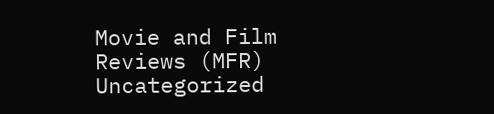Movie and Film Reviews (MFR) Uncategorized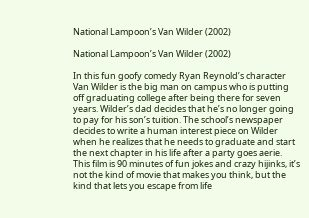National Lampoon’s Van Wilder (2002)

National Lampoon’s Van Wilder (2002)

In this fun goofy comedy Ryan Reynold’s character Van Wilder is the big man on campus who is putting off graduating college after being there for seven years. Wilder’s dad decides that he’s no longer going to pay for his son’s tuition. The school’s newspaper decides to write a human interest piece on Wilder when he realizes that he needs to graduate and start the next chapter in his life after a party goes aerie. This film is 90 minutes of fun jokes and crazy hijinks, it’s not the kind of movie that makes you think, but the kind that lets you escape from life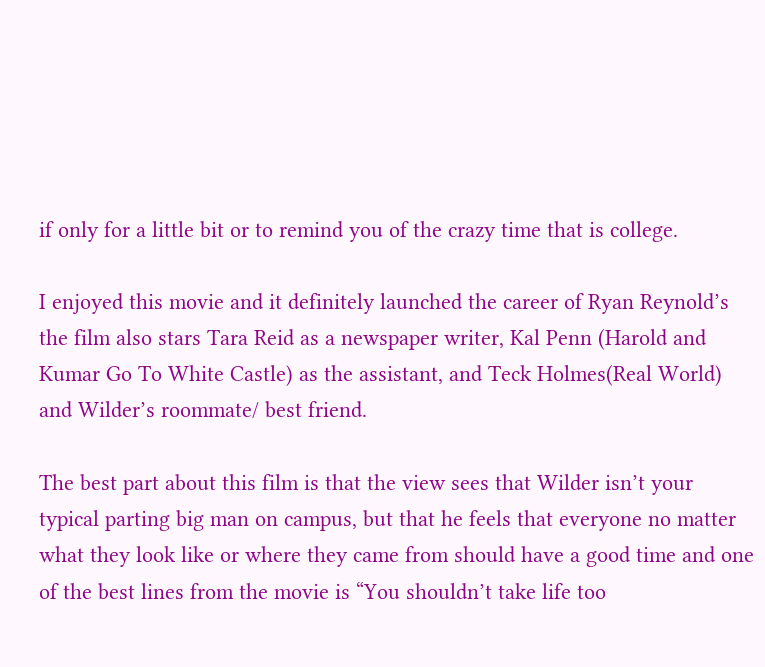if only for a little bit or to remind you of the crazy time that is college.

I enjoyed this movie and it definitely launched the career of Ryan Reynold’s the film also stars Tara Reid as a newspaper writer, Kal Penn (Harold and Kumar Go To White Castle) as the assistant, and Teck Holmes(Real World) and Wilder’s roommate/ best friend.

The best part about this film is that the view sees that Wilder isn’t your typical parting big man on campus, but that he feels that everyone no matter what they look like or where they came from should have a good time and one of the best lines from the movie is “You shouldn’t take life too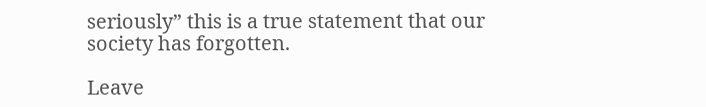seriously” this is a true statement that our society has forgotten.

Leave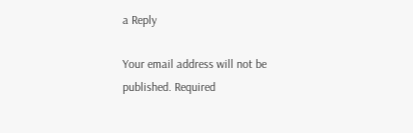a Reply

Your email address will not be published. Required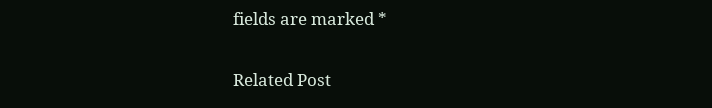fields are marked *

Related Post